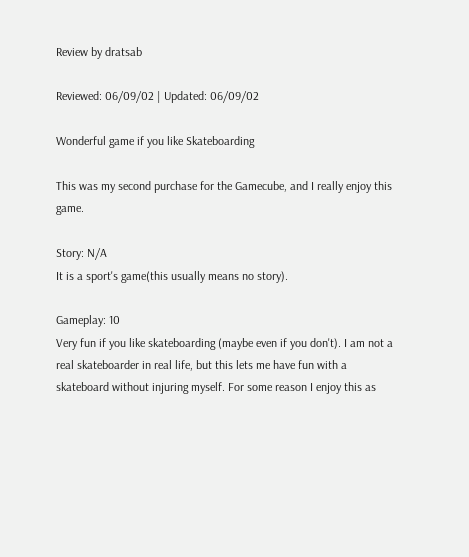Review by dratsab

Reviewed: 06/09/02 | Updated: 06/09/02

Wonderful game if you like Skateboarding

This was my second purchase for the Gamecube, and I really enjoy this game.

Story: N/A
It is a sport's game(this usually means no story).

Gameplay: 10
Very fun if you like skateboarding (maybe even if you don't). I am not a real skateboarder in real life, but this lets me have fun with a skateboard without injuring myself. For some reason I enjoy this as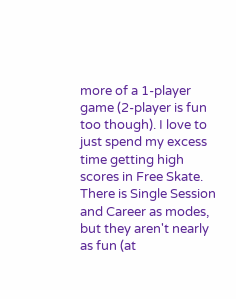more of a 1-player game (2-player is fun too though). I love to just spend my excess time getting high scores in Free Skate. There is Single Session and Career as modes, but they aren't nearly as fun (at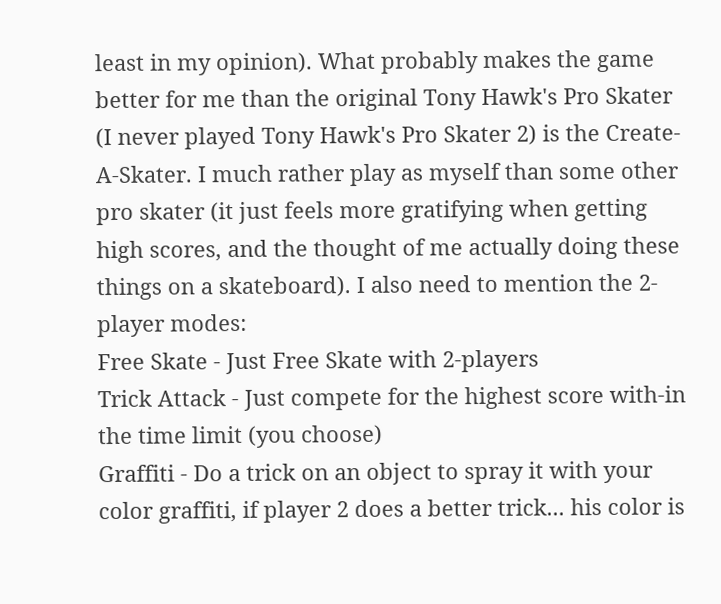least in my opinion). What probably makes the game better for me than the original Tony Hawk's Pro Skater (I never played Tony Hawk's Pro Skater 2) is the Create-A-Skater. I much rather play as myself than some other pro skater (it just feels more gratifying when getting high scores, and the thought of me actually doing these things on a skateboard). I also need to mention the 2-player modes:
Free Skate - Just Free Skate with 2-players
Trick Attack - Just compete for the highest score with-in the time limit (you choose)
Graffiti - Do a trick on an object to spray it with your color graffiti, if player 2 does a better trick... his color is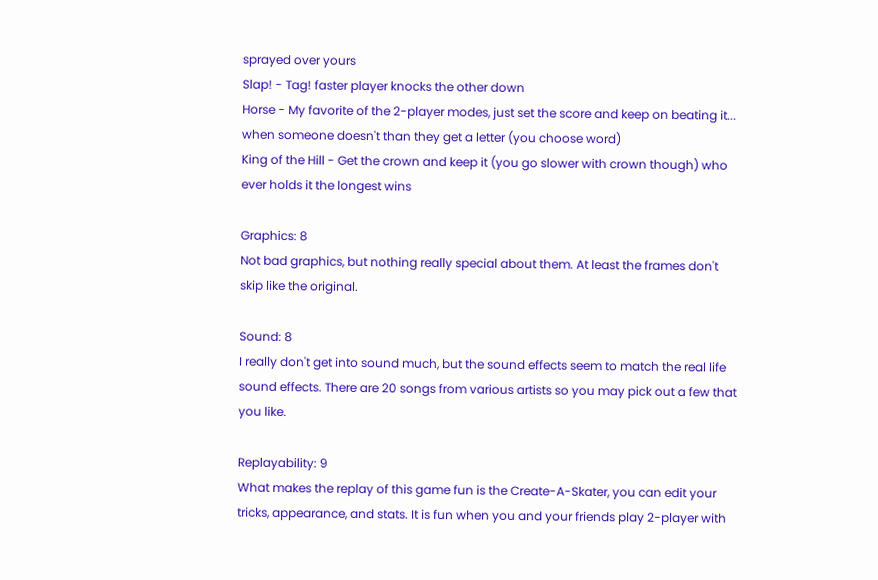sprayed over yours
Slap! - Tag! faster player knocks the other down
Horse - My favorite of the 2-player modes, just set the score and keep on beating it... when someone doesn't than they get a letter (you choose word)
King of the Hill - Get the crown and keep it (you go slower with crown though) who ever holds it the longest wins

Graphics: 8
Not bad graphics, but nothing really special about them. At least the frames don't skip like the original.

Sound: 8
I really don't get into sound much, but the sound effects seem to match the real life sound effects. There are 20 songs from various artists so you may pick out a few that you like.

Replayability: 9
What makes the replay of this game fun is the Create-A-Skater, you can edit your tricks, appearance, and stats. It is fun when you and your friends play 2-player with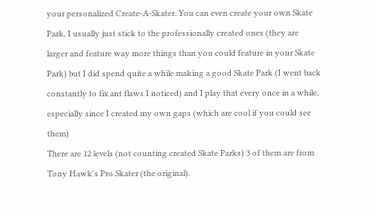your personalized Create-A-Skater. You can even create your own Skate Park, I usually just stick to the professionally created ones (they are larger and feature way more things than you could feature in your Skate Park) but I did spend quite a while making a good Skate Park (I went back constantly to fix ant flaws I noticed) and I play that every once in a while, especially since I created my own gaps (which are cool if you could see them)
There are 12 levels (not counting created Skate Parks) 3 of them are from Tony Hawk's Pro Skater (the original).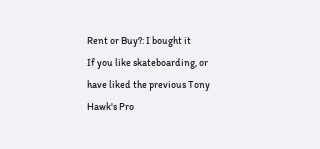Rent or Buy?: I bought it
If you like skateboarding, or have liked the previous Tony Hawk's Pro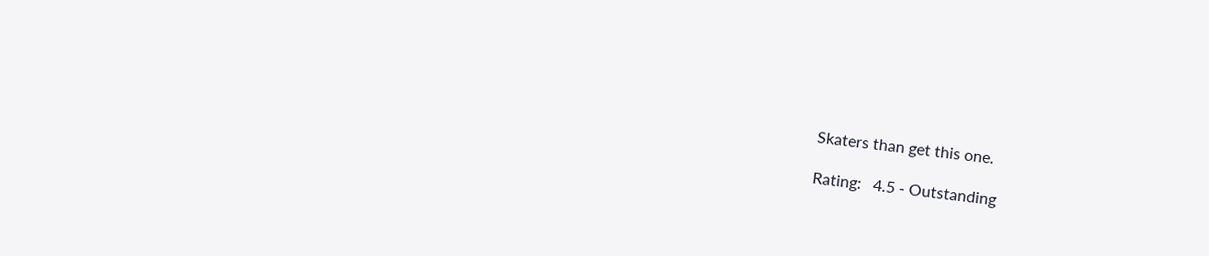Skaters than get this one.

Rating:   4.5 - Outstanding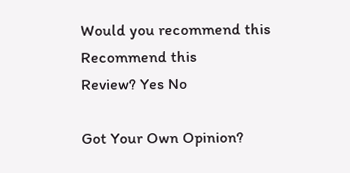Would you recommend this
Recommend this
Review? Yes No

Got Your Own Opinion?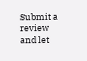Submit a review and let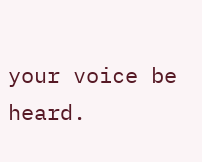your voice be heard.